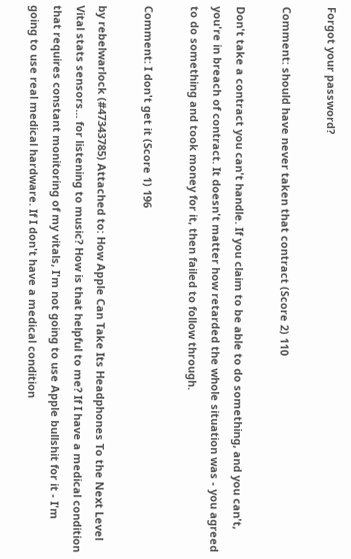Forgot your password?

Comment: should have never taken that contract (Score 2) 110

Don't take a contract you can't handle. If you claim to be able to do something, and you can't, you're in breach of contract. It doesn't matter how retarded the whole situation was - you agreed to do something and took money for it, then failed to follow through.

Comment: I don't get it (Score 1) 196

by rebelwarlock (#47343785) Attached to: How Apple Can Take Its Headphones To the Next Level
Vital stats sensors... for listening to music? How is that helpful to me? If I have a medical condition that requires constant monitoring of my vitals, I'm not going to use Apple bullshit for it - I'm going to use real medical hardware. If I don't have a medical condition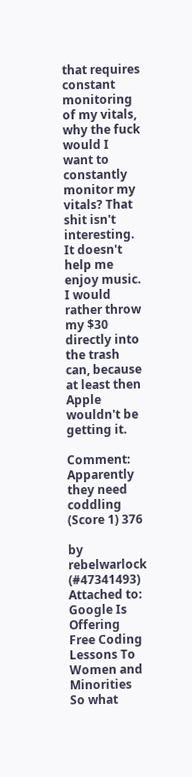that requires constant monitoring of my vitals, why the fuck would I want to constantly monitor my vitals? That shit isn't interesting. It doesn't help me enjoy music. I would rather throw my $30 directly into the trash can, because at least then Apple wouldn't be getting it.

Comment: Apparently they need coddling (Score 1) 376

by rebelwarlock (#47341493) Attached to: Google Is Offering Free Coding Lessons To Women and Minorities
So what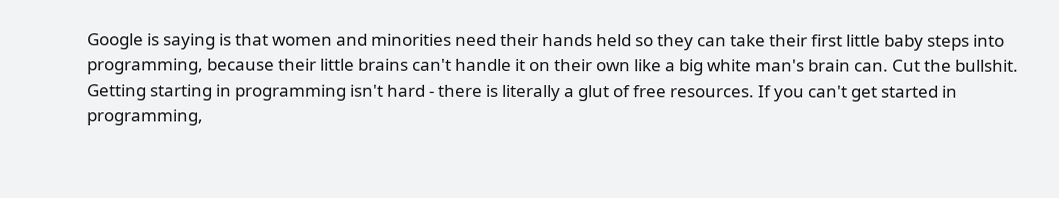Google is saying is that women and minorities need their hands held so they can take their first little baby steps into programming, because their little brains can't handle it on their own like a big white man's brain can. Cut the bullshit. Getting starting in programming isn't hard - there is literally a glut of free resources. If you can't get started in programming,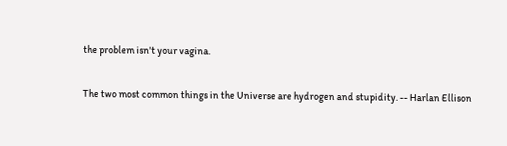the problem isn't your vagina.

The two most common things in the Universe are hydrogen and stupidity. -- Harlan Ellison